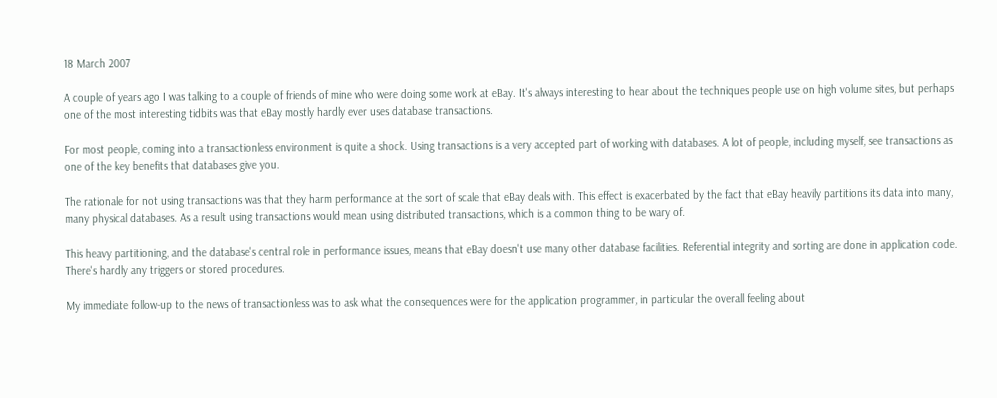18 March 2007

A couple of years ago I was talking to a couple of friends of mine who were doing some work at eBay. It's always interesting to hear about the techniques people use on high volume sites, but perhaps one of the most interesting tidbits was that eBay mostly hardly ever uses database transactions.

For most people, coming into a transactionless environment is quite a shock. Using transactions is a very accepted part of working with databases. A lot of people, including myself, see transactions as one of the key benefits that databases give you.

The rationale for not using transactions was that they harm performance at the sort of scale that eBay deals with. This effect is exacerbated by the fact that eBay heavily partitions its data into many, many physical databases. As a result using transactions would mean using distributed transactions, which is a common thing to be wary of.

This heavy partitioning, and the database's central role in performance issues, means that eBay doesn't use many other database facilities. Referential integrity and sorting are done in application code. There's hardly any triggers or stored procedures.

My immediate follow-up to the news of transactionless was to ask what the consequences were for the application programmer, in particular the overall feeling about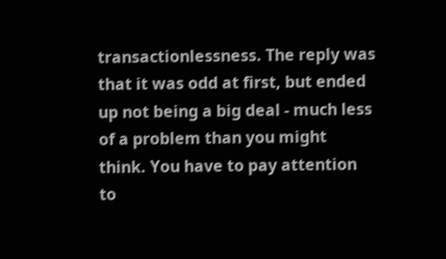transactionlessness. The reply was that it was odd at first, but ended up not being a big deal - much less of a problem than you might think. You have to pay attention to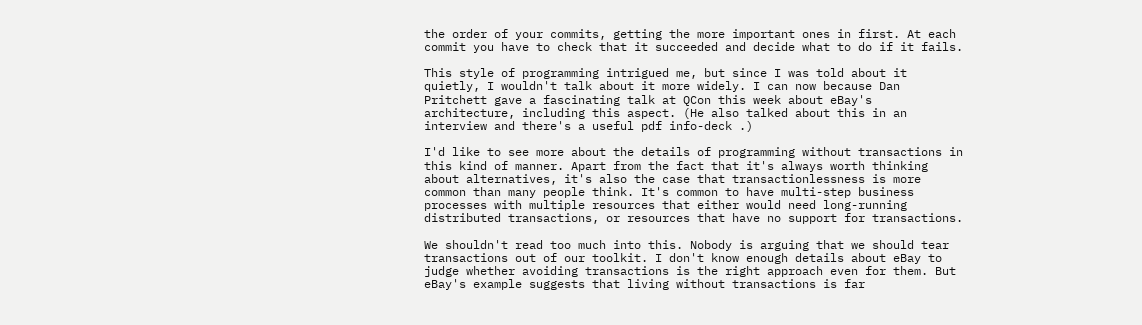the order of your commits, getting the more important ones in first. At each commit you have to check that it succeeded and decide what to do if it fails.

This style of programming intrigued me, but since I was told about it quietly, I wouldn't talk about it more widely. I can now because Dan Pritchett gave a fascinating talk at QCon this week about eBay's architecture, including this aspect. (He also talked about this in an interview and there's a useful pdf info-deck .)

I'd like to see more about the details of programming without transactions in this kind of manner. Apart from the fact that it's always worth thinking about alternatives, it's also the case that transactionlessness is more common than many people think. It's common to have multi-step business processes with multiple resources that either would need long-running distributed transactions, or resources that have no support for transactions.

We shouldn't read too much into this. Nobody is arguing that we should tear transactions out of our toolkit. I don't know enough details about eBay to judge whether avoiding transactions is the right approach even for them. But eBay's example suggests that living without transactions is far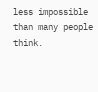less impossible than many people think.